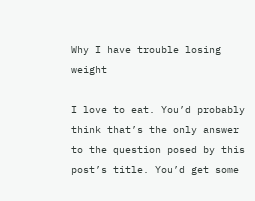Why I have trouble losing weight

I love to eat. You’d probably think that’s the only answer to the question posed by this post’s title. You’d get some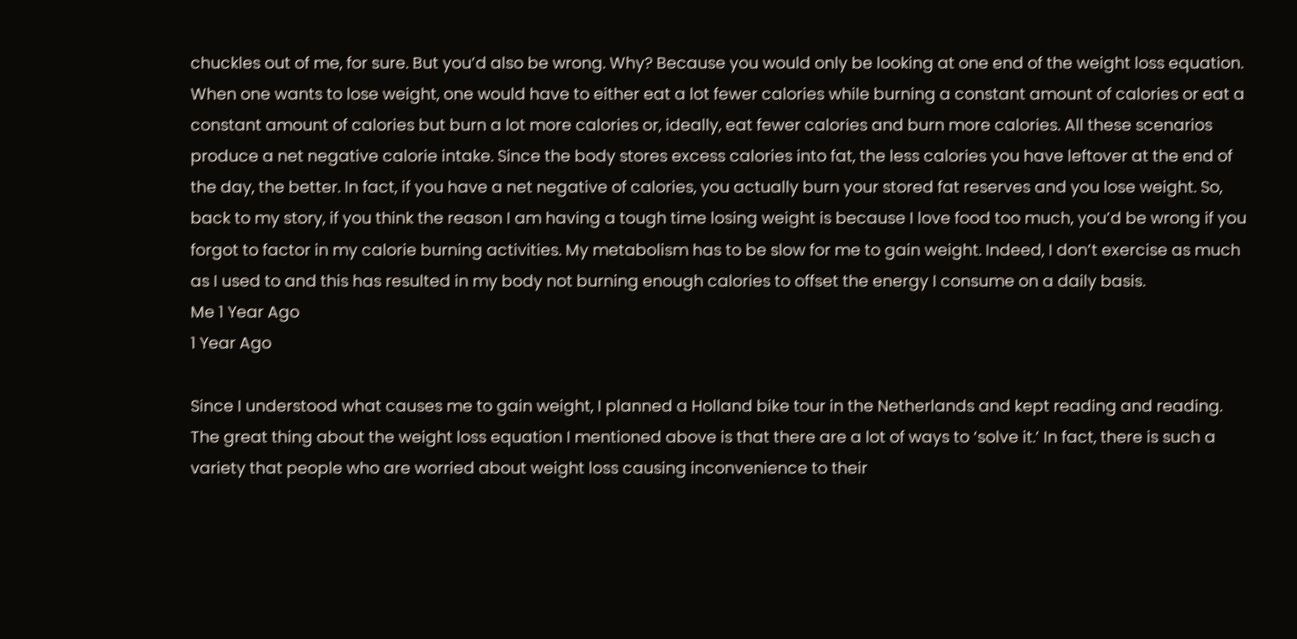chuckles out of me, for sure. But you’d also be wrong. Why? Because you would only be looking at one end of the weight loss equation. When one wants to lose weight, one would have to either eat a lot fewer calories while burning a constant amount of calories or eat a constant amount of calories but burn a lot more calories or, ideally, eat fewer calories and burn more calories. All these scenarios produce a net negative calorie intake. Since the body stores excess calories into fat, the less calories you have leftover at the end of the day, the better. In fact, if you have a net negative of calories, you actually burn your stored fat reserves and you lose weight. So, back to my story, if you think the reason I am having a tough time losing weight is because I love food too much, you’d be wrong if you forgot to factor in my calorie burning activities. My metabolism has to be slow for me to gain weight. Indeed, I don’t exercise as much as I used to and this has resulted in my body not burning enough calories to offset the energy I consume on a daily basis.
Me 1 Year Ago
1 Year Ago

Since I understood what causes me to gain weight, I planned a Holland bike tour in the Netherlands and kept reading and reading. The great thing about the weight loss equation I mentioned above is that there are a lot of ways to ‘solve it.’ In fact, there is such a variety that people who are worried about weight loss causing inconvenience to their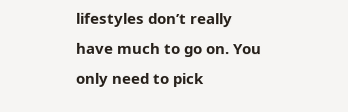lifestyles don’t really have much to go on. You only need to pick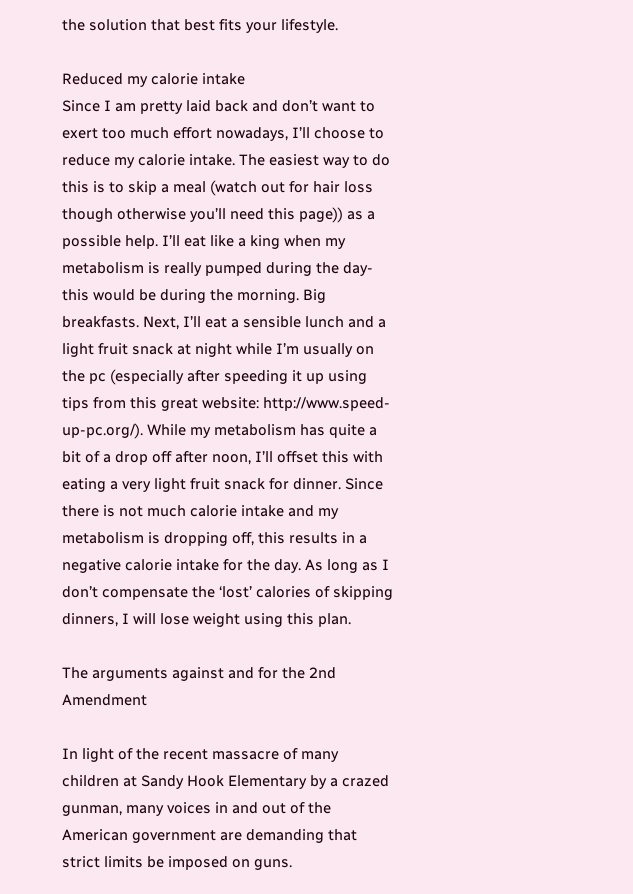the solution that best fits your lifestyle.

Reduced my calorie intake
Since I am pretty laid back and don’t want to exert too much effort nowadays, I’ll choose to reduce my calorie intake. The easiest way to do this is to skip a meal (watch out for hair loss though otherwise you’ll need this page)) as a possible help. I’ll eat like a king when my metabolism is really pumped during the day-this would be during the morning. Big breakfasts. Next, I’ll eat a sensible lunch and a light fruit snack at night while I’m usually on the pc (especially after speeding it up using tips from this great website: http://www.speed-up-pc.org/). While my metabolism has quite a bit of a drop off after noon, I’ll offset this with eating a very light fruit snack for dinner. Since there is not much calorie intake and my metabolism is dropping off, this results in a negative calorie intake for the day. As long as I don’t compensate the ‘lost’ calories of skipping dinners, I will lose weight using this plan.

The arguments against and for the 2nd Amendment

In light of the recent massacre of many children at Sandy Hook Elementary by a crazed gunman, many voices in and out of the American government are demanding that strict limits be imposed on guns.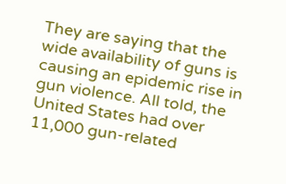They are saying that the wide availability of guns is causing an epidemic rise in gun violence. All told, the United States had over 11,000 gun-related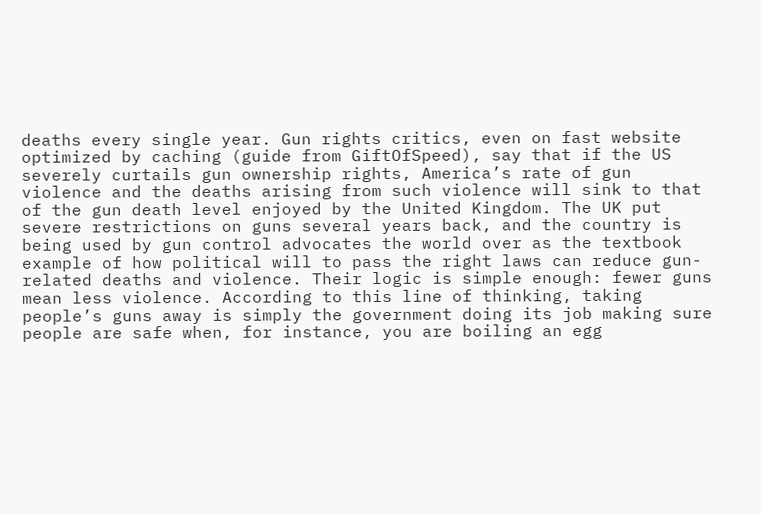deaths every single year. Gun rights critics, even on fast website optimized by caching (guide from GiftOfSpeed), say that if the US severely curtails gun ownership rights, America’s rate of gun violence and the deaths arising from such violence will sink to that of the gun death level enjoyed by the United Kingdom. The UK put severe restrictions on guns several years back, and the country is being used by gun control advocates the world over as the textbook example of how political will to pass the right laws can reduce gun-related deaths and violence. Their logic is simple enough: fewer guns mean less violence. According to this line of thinking, taking people’s guns away is simply the government doing its job making sure people are safe when, for instance, you are boiling an egg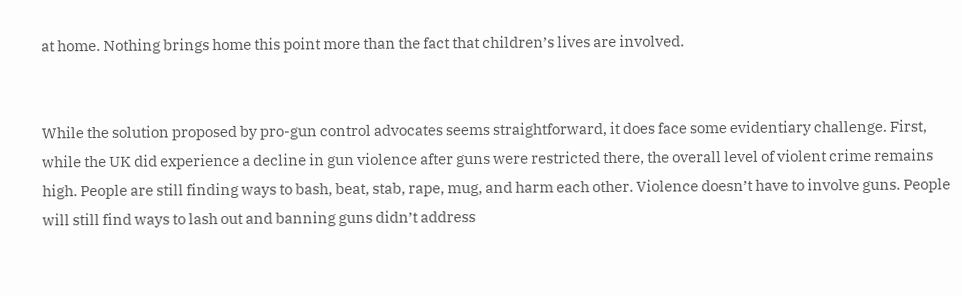at home. Nothing brings home this point more than the fact that children’s lives are involved.


While the solution proposed by pro-gun control advocates seems straightforward, it does face some evidentiary challenge. First, while the UK did experience a decline in gun violence after guns were restricted there, the overall level of violent crime remains high. People are still finding ways to bash, beat, stab, rape, mug, and harm each other. Violence doesn’t have to involve guns. People will still find ways to lash out and banning guns didn’t address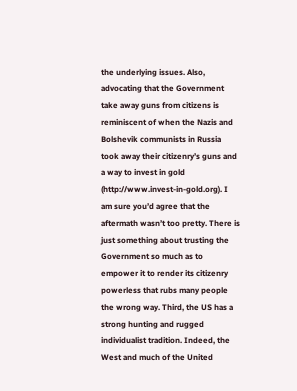the underlying issues. Also, advocating that the Government take away guns from citizens is reminiscent of when the Nazis and Bolshevik communists in Russia took away their citizenry’s guns and a way to invest in gold (http://www.invest-in-gold.org). I am sure you’d agree that the aftermath wasn’t too pretty. There is just something about trusting the Government so much as to empower it to render its citizenry powerless that rubs many people the wrong way. Third, the US has a strong hunting and rugged individualist tradition. Indeed, the West and much of the United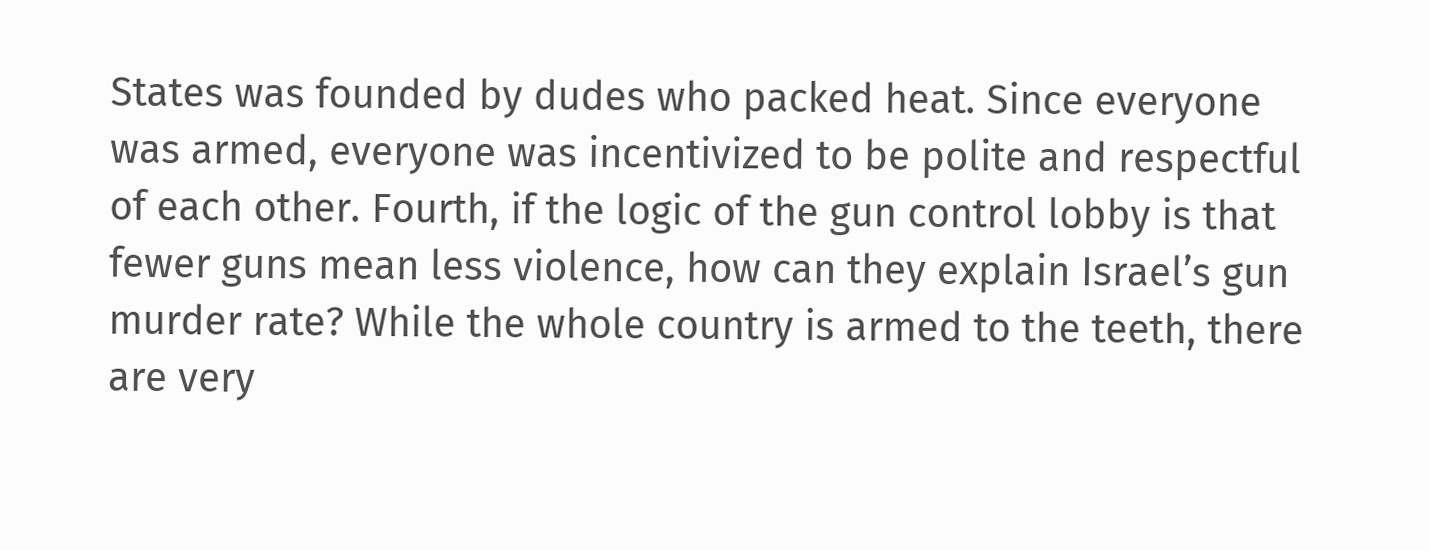States was founded by dudes who packed heat. Since everyone was armed, everyone was incentivized to be polite and respectful of each other. Fourth, if the logic of the gun control lobby is that fewer guns mean less violence, how can they explain Israel’s gun murder rate? While the whole country is armed to the teeth, there are very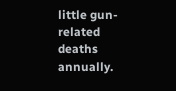little gun-related deaths annually.